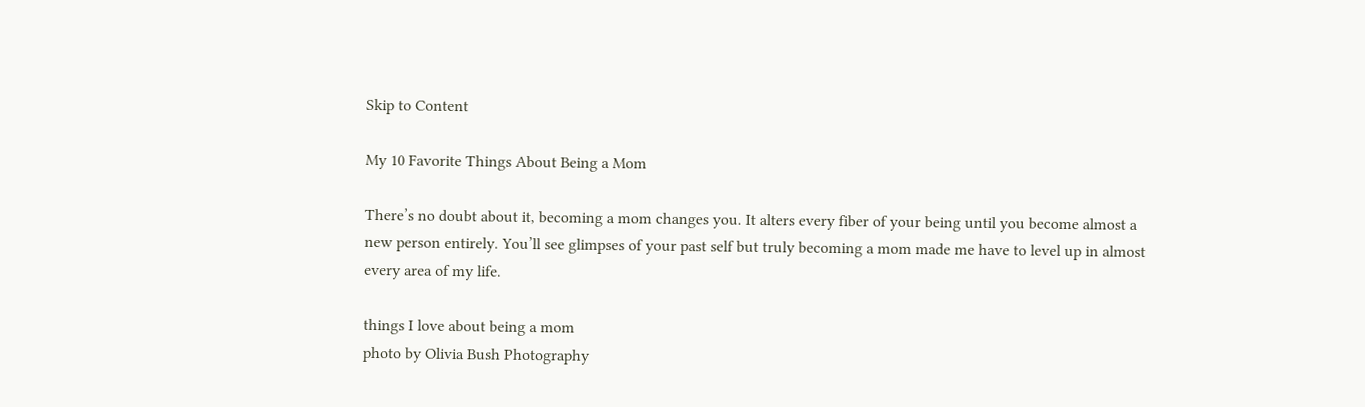Skip to Content

My 10 Favorite Things About Being a Mom

There’s no doubt about it, becoming a mom changes you. It alters every fiber of your being until you become almost a new person entirely. You’ll see glimpses of your past self but truly becoming a mom made me have to level up in almost every area of my life.

things I love about being a mom
photo by Olivia Bush Photography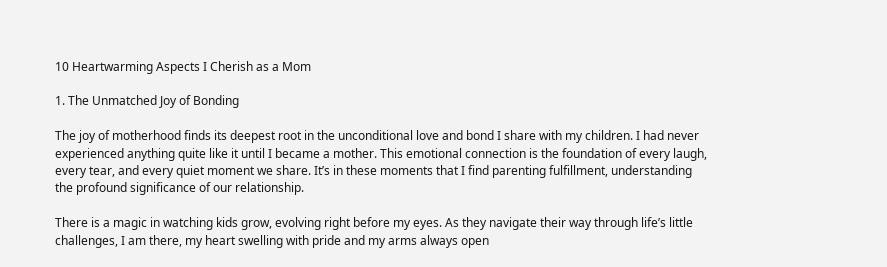10 Heartwarming Aspects I Cherish as a Mom

1. The Unmatched Joy of Bonding

The joy of motherhood finds its deepest root in the unconditional love and bond I share with my children. I had never experienced anything quite like it until I became a mother. This emotional connection is the foundation of every laugh, every tear, and every quiet moment we share. It’s in these moments that I find parenting fulfillment, understanding the profound significance of our relationship.

There is a magic in watching kids grow, evolving right before my eyes. As they navigate their way through life’s little challenges, I am there, my heart swelling with pride and my arms always open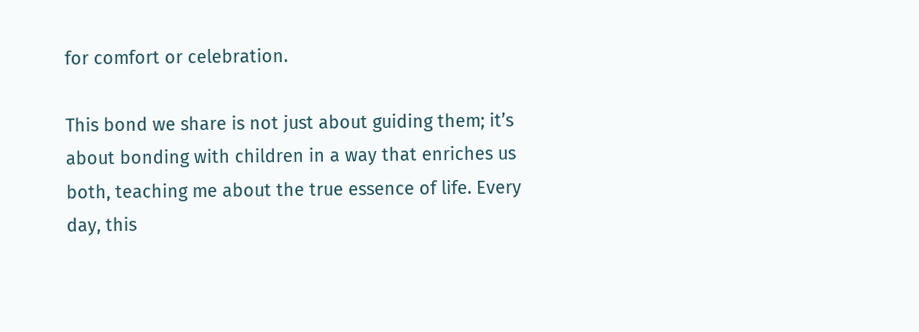for comfort or celebration.

This bond we share is not just about guiding them; it’s about bonding with children in a way that enriches us both, teaching me about the true essence of life. Every day, this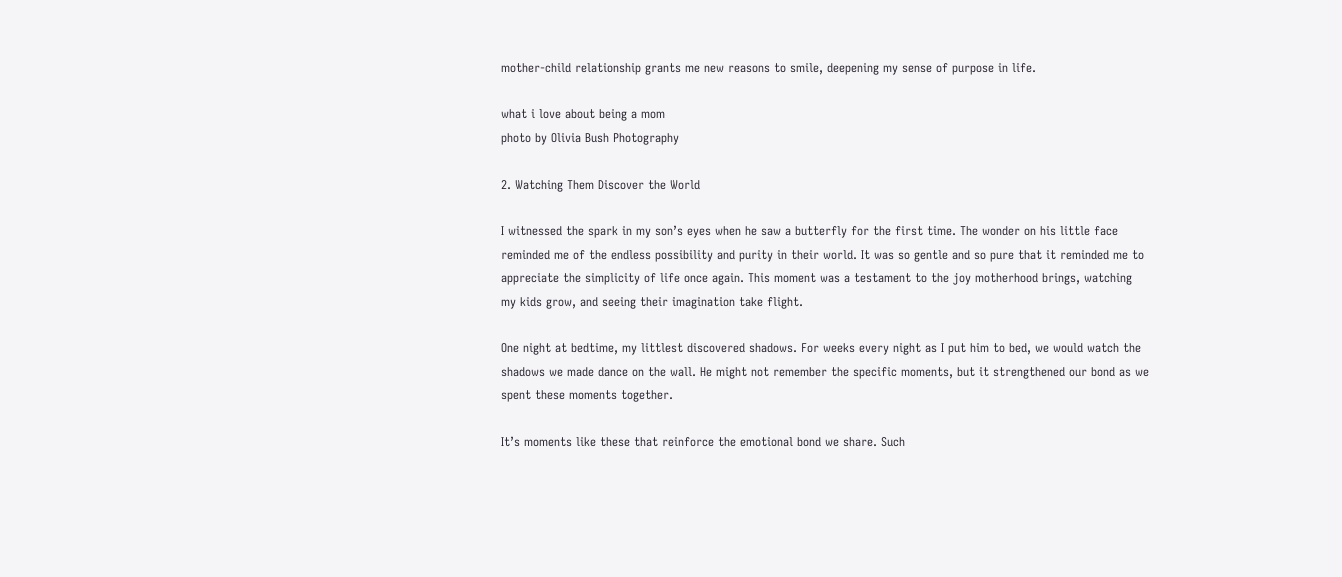mother-child relationship grants me new reasons to smile, deepening my sense of purpose in life.

what i love about being a mom
photo by Olivia Bush Photography

2. Watching Them Discover the World

I witnessed the spark in my son’s eyes when he saw a butterfly for the first time. The wonder on his little face reminded me of the endless possibility and purity in their world. It was so gentle and so pure that it reminded me to appreciate the simplicity of life once again. This moment was a testament to the joy motherhood brings, watching my kids grow, and seeing their imagination take flight.

One night at bedtime, my littlest discovered shadows. For weeks every night as I put him to bed, we would watch the shadows we made dance on the wall. He might not remember the specific moments, but it strengthened our bond as we spent these moments together.

It’s moments like these that reinforce the emotional bond we share. Such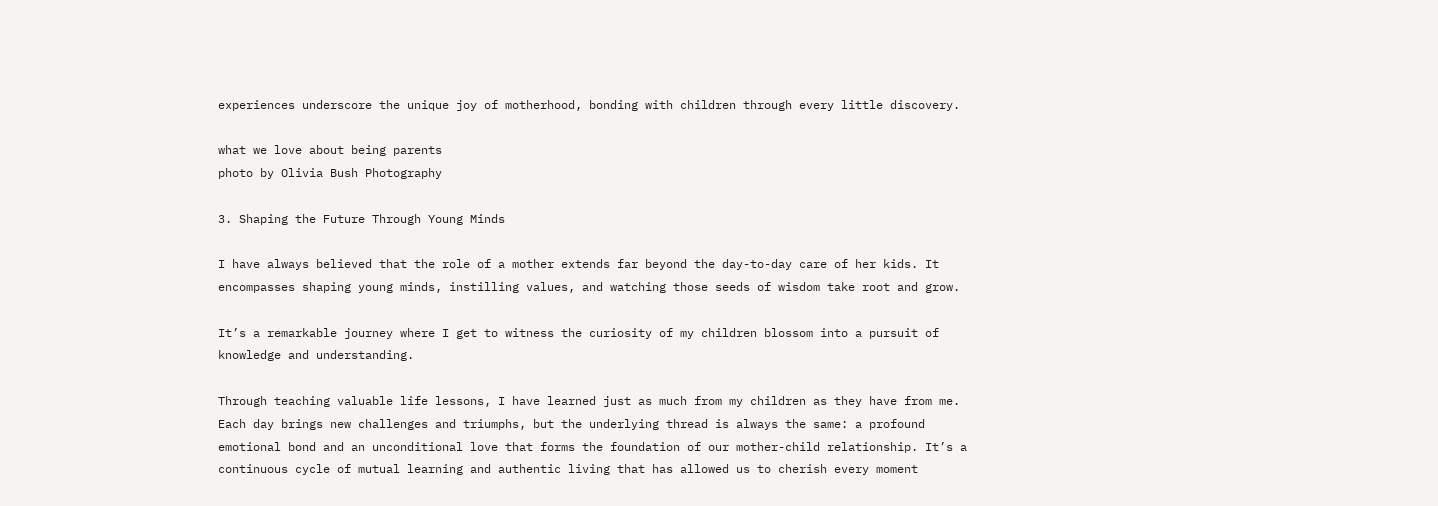experiences underscore the unique joy of motherhood, bonding with children through every little discovery.

what we love about being parents
photo by Olivia Bush Photography

3. Shaping the Future Through Young Minds

I have always believed that the role of a mother extends far beyond the day-to-day care of her kids. It encompasses shaping young minds, instilling values, and watching those seeds of wisdom take root and grow.

It’s a remarkable journey where I get to witness the curiosity of my children blossom into a pursuit of knowledge and understanding.

Through teaching valuable life lessons, I have learned just as much from my children as they have from me. Each day brings new challenges and triumphs, but the underlying thread is always the same: a profound emotional bond and an unconditional love that forms the foundation of our mother-child relationship. It’s a continuous cycle of mutual learning and authentic living that has allowed us to cherish every moment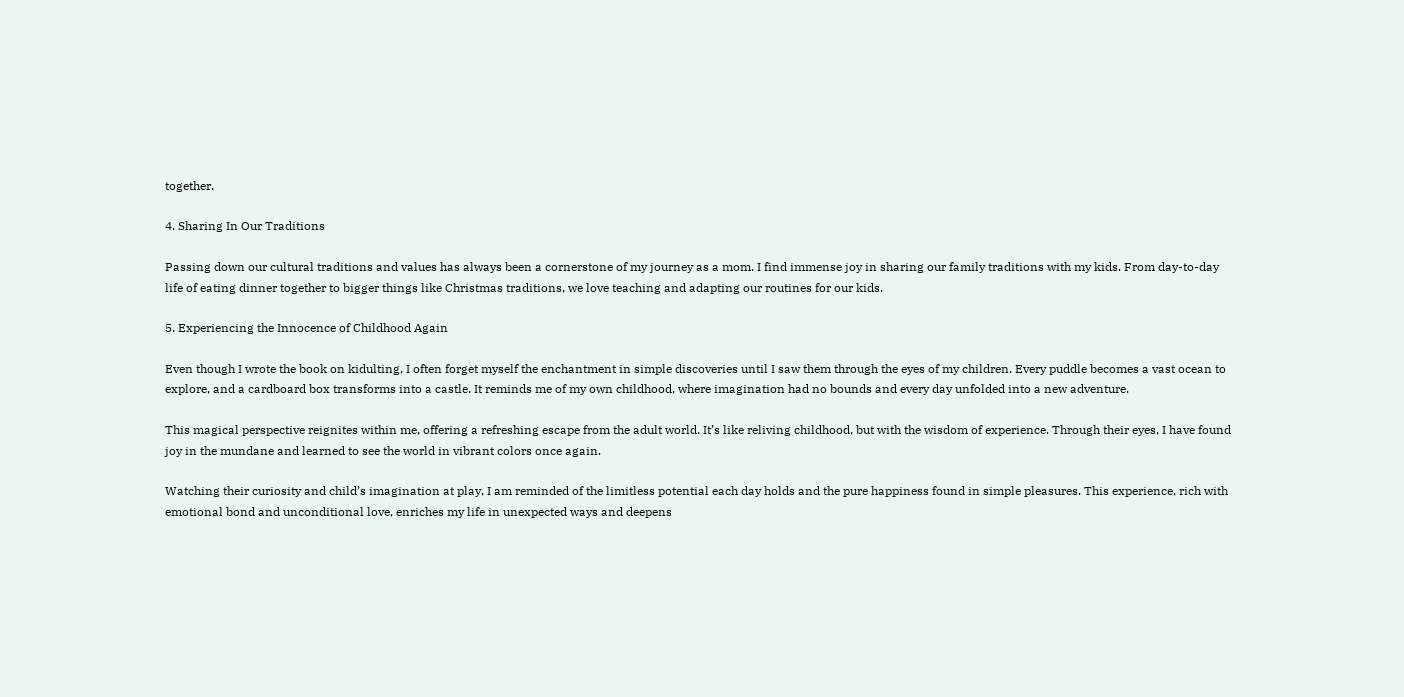together.

4. Sharing In Our Traditions

Passing down our cultural traditions and values has always been a cornerstone of my journey as a mom. I find immense joy in sharing our family traditions with my kids. From day-to-day life of eating dinner together to bigger things like Christmas traditions, we love teaching and adapting our routines for our kids.

5. Experiencing the Innocence of Childhood Again

Even though I wrote the book on kidulting, I often forget myself the enchantment in simple discoveries until I saw them through the eyes of my children. Every puddle becomes a vast ocean to explore, and a cardboard box transforms into a castle. It reminds me of my own childhood, where imagination had no bounds and every day unfolded into a new adventure.

This magical perspective reignites within me, offering a refreshing escape from the adult world. It’s like reliving childhood, but with the wisdom of experience. Through their eyes, I have found joy in the mundane and learned to see the world in vibrant colors once again.

Watching their curiosity and child’s imagination at play, I am reminded of the limitless potential each day holds and the pure happiness found in simple pleasures. This experience, rich with emotional bond and unconditional love, enriches my life in unexpected ways and deepens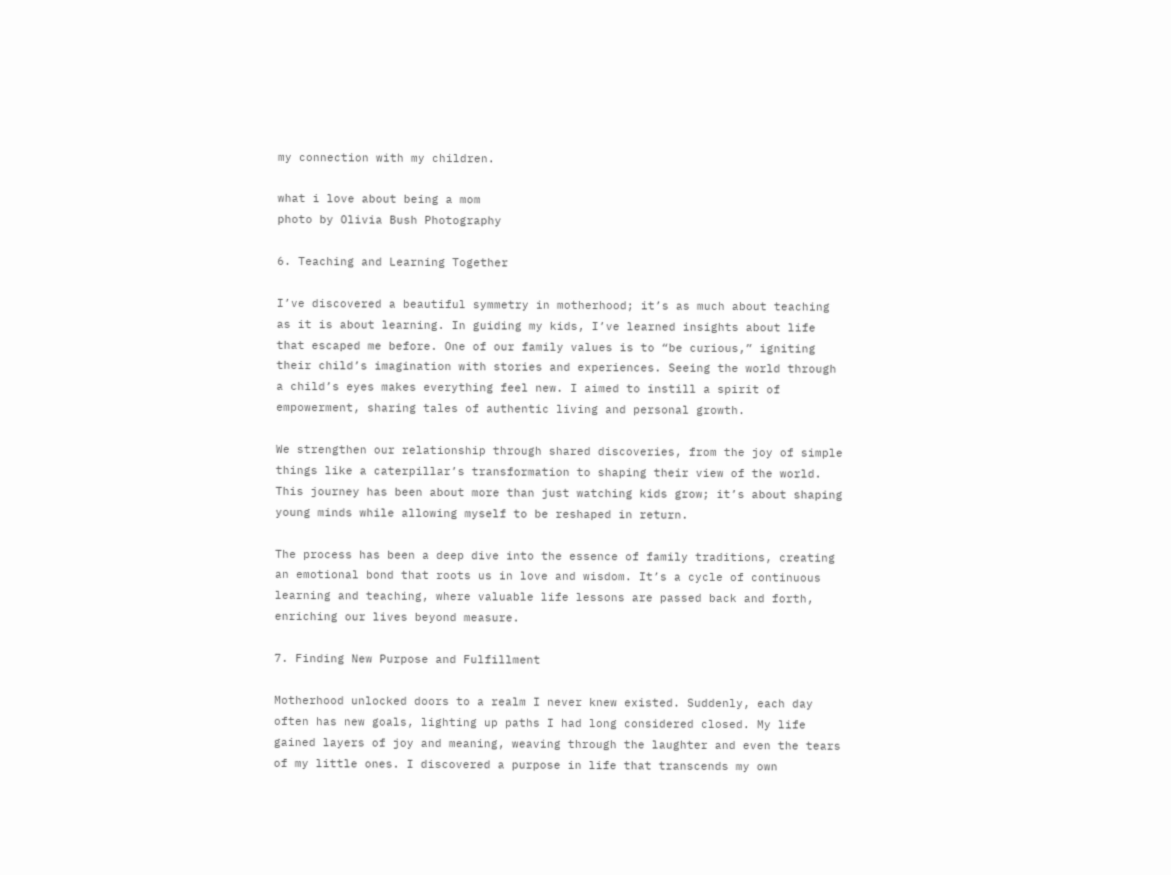my connection with my children.

what i love about being a mom
photo by Olivia Bush Photography

6. Teaching and Learning Together

I’ve discovered a beautiful symmetry in motherhood; it’s as much about teaching as it is about learning. In guiding my kids, I’ve learned insights about life that escaped me before. One of our family values is to “be curious,” igniting their child’s imagination with stories and experiences. Seeing the world through a child’s eyes makes everything feel new. I aimed to instill a spirit of empowerment, sharing tales of authentic living and personal growth.

We strengthen our relationship through shared discoveries, from the joy of simple things like a caterpillar’s transformation to shaping their view of the world. This journey has been about more than just watching kids grow; it’s about shaping young minds while allowing myself to be reshaped in return.

The process has been a deep dive into the essence of family traditions, creating an emotional bond that roots us in love and wisdom. It’s a cycle of continuous learning and teaching, where valuable life lessons are passed back and forth, enriching our lives beyond measure.

7. Finding New Purpose and Fulfillment

Motherhood unlocked doors to a realm I never knew existed. Suddenly, each day often has new goals, lighting up paths I had long considered closed. My life gained layers of joy and meaning, weaving through the laughter and even the tears of my little ones. I discovered a purpose in life that transcends my own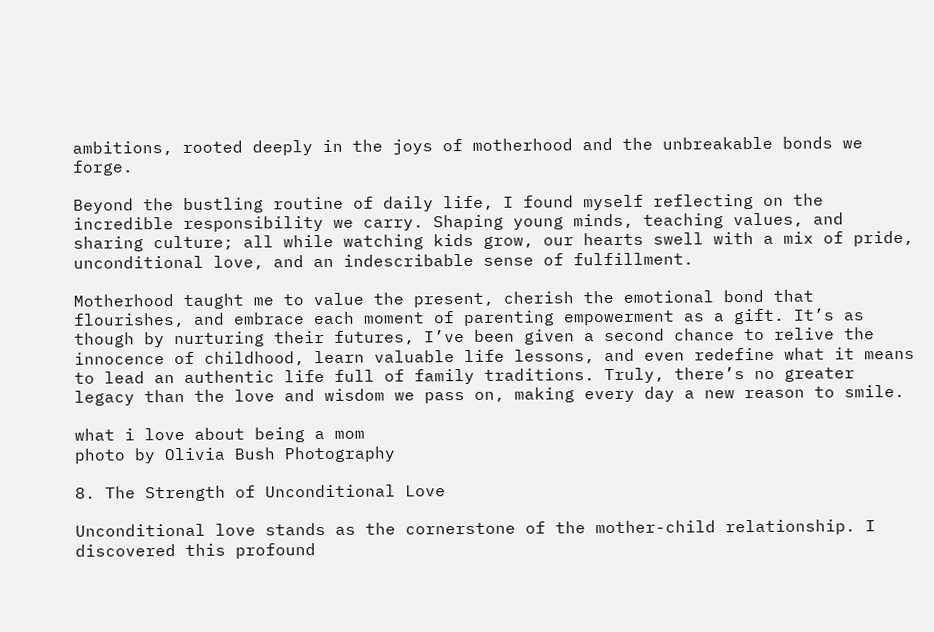ambitions, rooted deeply in the joys of motherhood and the unbreakable bonds we forge.

Beyond the bustling routine of daily life, I found myself reflecting on the incredible responsibility we carry. Shaping young minds, teaching values, and sharing culture; all while watching kids grow, our hearts swell with a mix of pride, unconditional love, and an indescribable sense of fulfillment.

Motherhood taught me to value the present, cherish the emotional bond that flourishes, and embrace each moment of parenting empowerment as a gift. It’s as though by nurturing their futures, I’ve been given a second chance to relive the innocence of childhood, learn valuable life lessons, and even redefine what it means to lead an authentic life full of family traditions. Truly, there’s no greater legacy than the love and wisdom we pass on, making every day a new reason to smile.

what i love about being a mom
photo by Olivia Bush Photography

8. The Strength of Unconditional Love

Unconditional love stands as the cornerstone of the mother-child relationship. I discovered this profound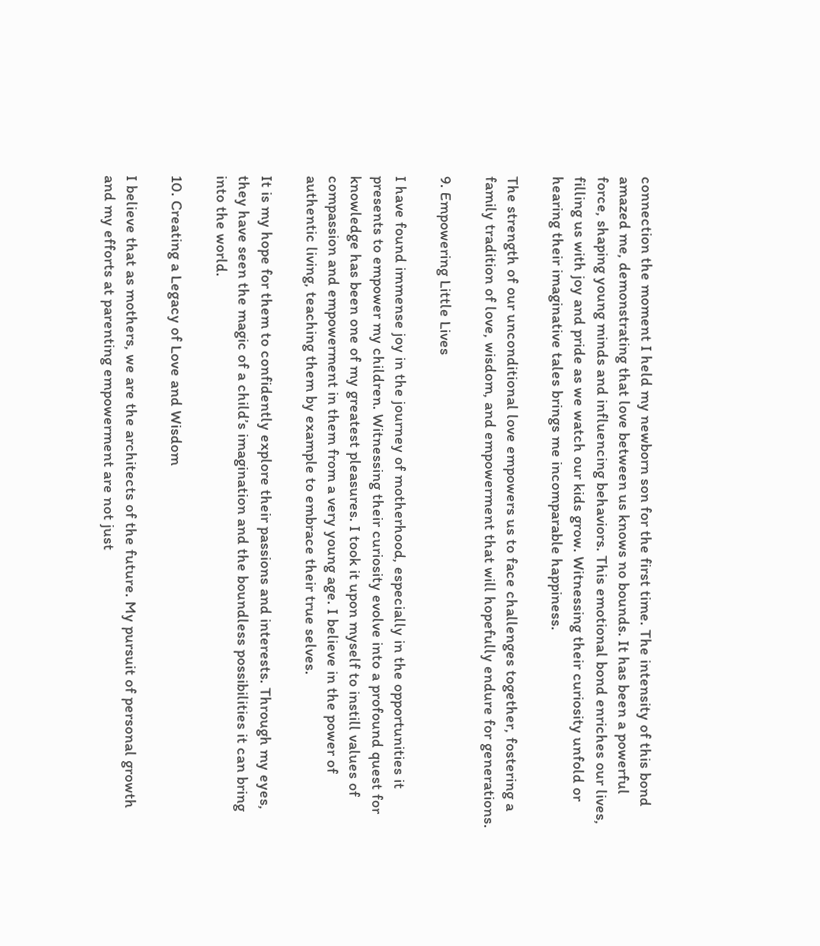connection the moment I held my newborn son for the first time. The intensity of this bond amazed me, demonstrating that love between us knows no bounds. It has been a powerful force, shaping young minds and influencing behaviors. This emotional bond enriches our lives, filling us with joy and pride as we watch our kids grow. Witnessing their curiosity unfold or hearing their imaginative tales brings me incomparable happiness.

The strength of our unconditional love empowers us to face challenges together, fostering a family tradition of love, wisdom, and empowerment that will hopefully endure for generations.

9. Empowering Little Lives

I have found immense joy in the journey of motherhood, especially in the opportunities it presents to empower my children. Witnessing their curiosity evolve into a profound quest for knowledge has been one of my greatest pleasures. I took it upon myself to instill values of compassion and empowerment in them from a very young age. I believe in the power of authentic living, teaching them by example to embrace their true selves.

It is my hope for them to confidently explore their passions and interests. Through my eyes, they have seen the magic of a child’s imagination and the boundless possibilities it can bring into the world.

10. Creating a Legacy of Love and Wisdom

I believe that as mothers, we are the architects of the future. My pursuit of personal growth and my efforts at parenting empowerment are not just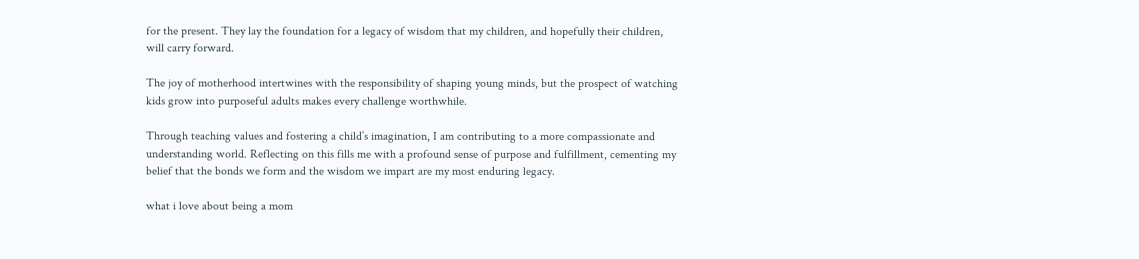for the present. They lay the foundation for a legacy of wisdom that my children, and hopefully their children, will carry forward.

The joy of motherhood intertwines with the responsibility of shaping young minds, but the prospect of watching kids grow into purposeful adults makes every challenge worthwhile.

Through teaching values and fostering a child’s imagination, I am contributing to a more compassionate and understanding world. Reflecting on this fills me with a profound sense of purpose and fulfillment, cementing my belief that the bonds we form and the wisdom we impart are my most enduring legacy.

what i love about being a mom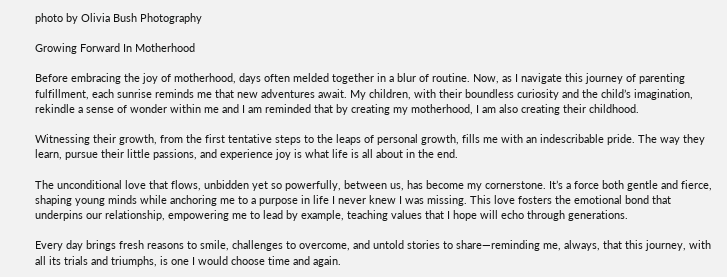photo by Olivia Bush Photography

Growing Forward In Motherhood

Before embracing the joy of motherhood, days often melded together in a blur of routine. Now, as I navigate this journey of parenting fulfillment, each sunrise reminds me that new adventures await. My children, with their boundless curiosity and the child’s imagination, rekindle a sense of wonder within me and I am reminded that by creating my motherhood, I am also creating their childhood.

Witnessing their growth, from the first tentative steps to the leaps of personal growth, fills me with an indescribable pride. The way they learn, pursue their little passions, and experience joy is what life is all about in the end.

The unconditional love that flows, unbidden yet so powerfully, between us, has become my cornerstone. It’s a force both gentle and fierce, shaping young minds while anchoring me to a purpose in life I never knew I was missing. This love fosters the emotional bond that underpins our relationship, empowering me to lead by example, teaching values that I hope will echo through generations.

Every day brings fresh reasons to smile, challenges to overcome, and untold stories to share—reminding me, always, that this journey, with all its trials and triumphs, is one I would choose time and again.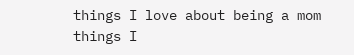things I love about being a mom
things I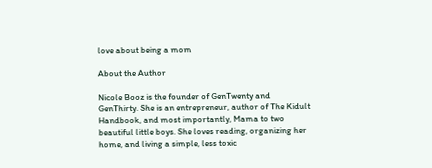love about being a mom

About the Author

Nicole Booz is the founder of GenTwenty and GenThirty. She is an entrepreneur, author of The Kidult Handbook, and most importantly, Mama to two beautiful little boys. She loves reading, organizing her home, and living a simple, less toxic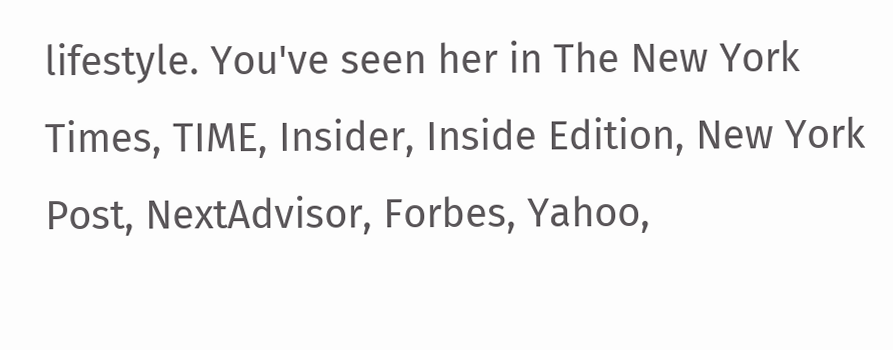lifestyle. You've seen her in The New York Times, TIME, Insider, Inside Edition, New York Post, NextAdvisor, Forbes, Yahoo,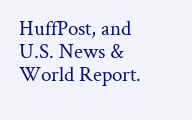HuffPost, and U.S. News & World Report.